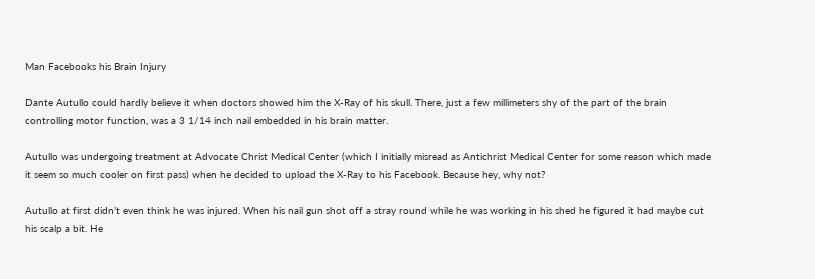Man Facebooks his Brain Injury

Dante Autullo could hardly believe it when doctors showed him the X-Ray of his skull. There, just a few millimeters shy of the part of the brain controlling motor function, was a 3 1/14 inch nail embedded in his brain matter.

Autullo was undergoing treatment at Advocate Christ Medical Center (which I initially misread as Antichrist Medical Center for some reason which made it seem so much cooler on first pass) when he decided to upload the X-Ray to his Facebook. Because hey, why not?

Autullo at first didn’t even think he was injured. When his nail gun shot off a stray round while he was working in his shed he figured it had maybe cut his scalp a bit. He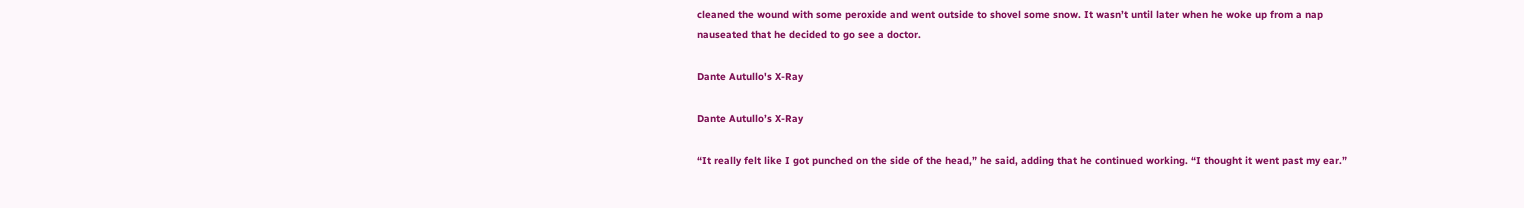cleaned the wound with some peroxide and went outside to shovel some snow. It wasn’t until later when he woke up from a nap nauseated that he decided to go see a doctor.

Dante Autullo's X-Ray

Dante Autullo’s X-Ray

“It really felt like I got punched on the side of the head,” he said, adding that he continued working. “I thought it went past my ear.”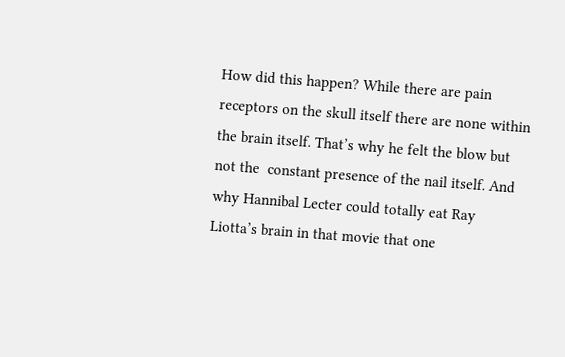How did this happen? While there are pain receptors on the skull itself there are none within the brain itself. That’s why he felt the blow but not the  constant presence of the nail itself. And why Hannibal Lecter could totally eat Ray Liotta’s brain in that movie that one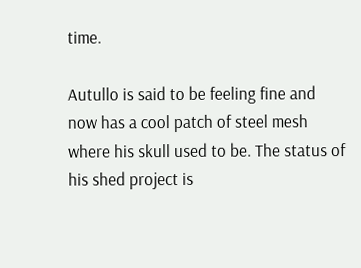time.

Autullo is said to be feeling fine and now has a cool patch of steel mesh where his skull used to be. The status of his shed project is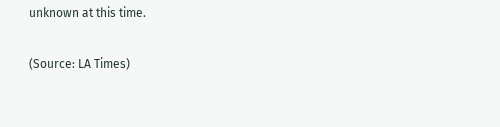unknown at this time.

(Source: LA Times)